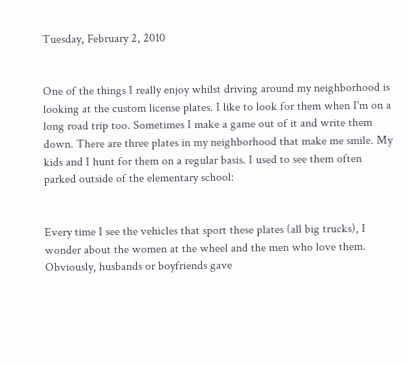Tuesday, February 2, 2010


One of the things I really enjoy whilst driving around my neighborhood is looking at the custom license plates. I like to look for them when I'm on a long road trip too. Sometimes I make a game out of it and write them down. There are three plates in my neighborhood that make me smile. My kids and I hunt for them on a regular basis. I used to see them often parked outside of the elementary school:


Every time I see the vehicles that sport these plates (all big trucks), I wonder about the women at the wheel and the men who love them. Obviously, husbands or boyfriends gave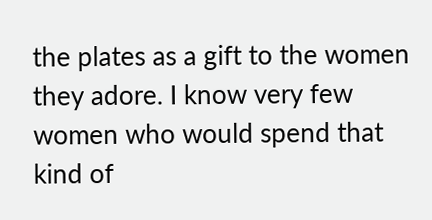the plates as a gift to the women they adore. I know very few women who would spend that kind of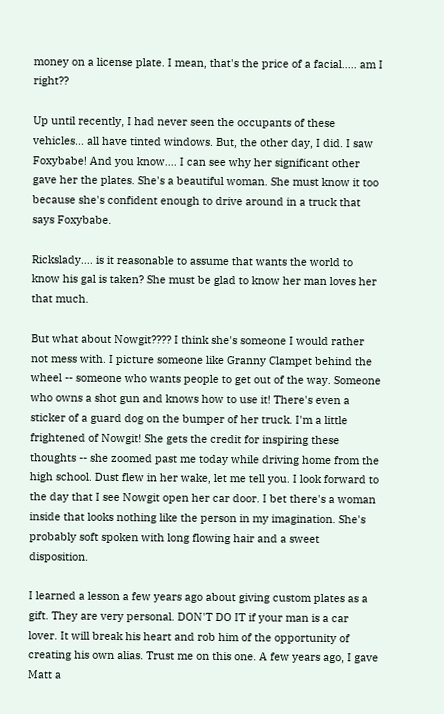money on a license plate. I mean, that's the price of a facial..... am I right??

Up until recently, I had never seen the occupants of these vehicles... all have tinted windows. But, the other day, I did. I saw Foxybabe! And you know.... I can see why her significant other gave her the plates. She's a beautiful woman. She must know it too because she's confident enough to drive around in a truck that says Foxybabe.

Rickslady.... is it reasonable to assume that wants the world to know his gal is taken? She must be glad to know her man loves her that much.

But what about Nowgit???? I think she's someone I would rather not mess with. I picture someone like Granny Clampet behind the wheel -- someone who wants people to get out of the way. Someone who owns a shot gun and knows how to use it! There's even a sticker of a guard dog on the bumper of her truck. I'm a little frightened of Nowgit! She gets the credit for inspiring these thoughts -- she zoomed past me today while driving home from the high school. Dust flew in her wake, let me tell you. I look forward to the day that I see Nowgit open her car door. I bet there's a woman inside that looks nothing like the person in my imagination. She's probably soft spoken with long flowing hair and a sweet disposition.

I learned a lesson a few years ago about giving custom plates as a gift. They are very personal. DON'T DO IT if your man is a car lover. It will break his heart and rob him of the opportunity of creating his own alias. Trust me on this one. A few years ago, I gave Matt a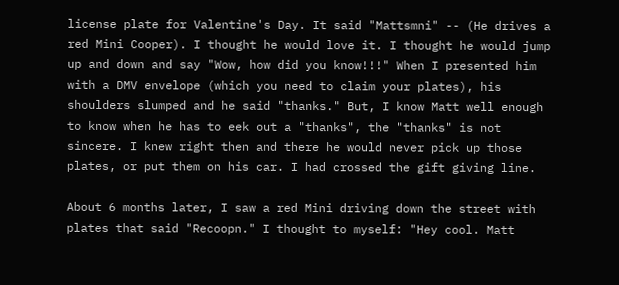license plate for Valentine's Day. It said "Mattsmni" -- (He drives a red Mini Cooper). I thought he would love it. I thought he would jump up and down and say "Wow, how did you know!!!" When I presented him with a DMV envelope (which you need to claim your plates), his shoulders slumped and he said "thanks." But, I know Matt well enough to know when he has to eek out a "thanks", the "thanks" is not sincere. I knew right then and there he would never pick up those plates, or put them on his car. I had crossed the gift giving line.

About 6 months later, I saw a red Mini driving down the street with plates that said "Recoopn." I thought to myself: "Hey cool. Matt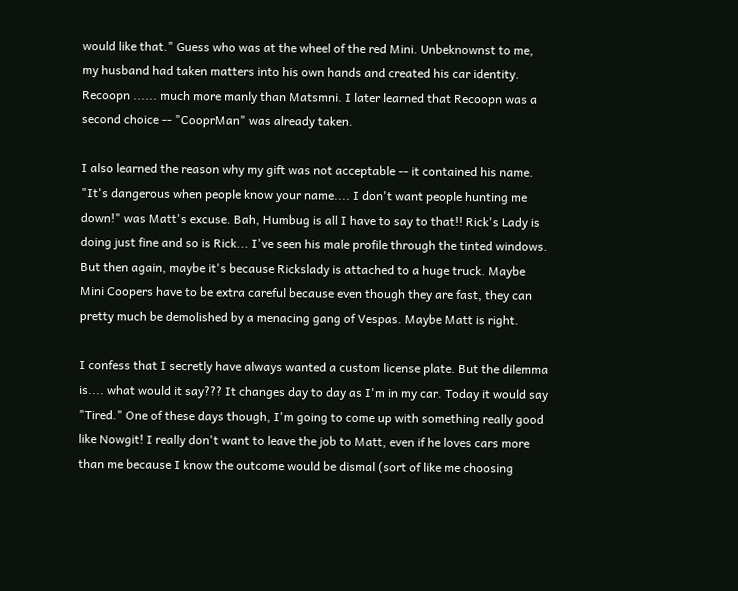would like that." Guess who was at the wheel of the red Mini. Unbeknownst to me, my husband had taken matters into his own hands and created his car identity. Recoopn ...... much more manly than Matsmni. I later learned that Recoopn was a second choice -- "CooprMan" was already taken.

I also learned the reason why my gift was not acceptable -- it contained his name. "It's dangerous when people know your name.... I don't want people hunting me down!" was Matt's excuse. Bah, Humbug is all I have to say to that!! Rick's Lady is doing just fine and so is Rick... I've seen his male profile through the tinted windows. But then again, maybe it's because Rickslady is attached to a huge truck. Maybe Mini Coopers have to be extra careful because even though they are fast, they can pretty much be demolished by a menacing gang of Vespas. Maybe Matt is right.

I confess that I secretly have always wanted a custom license plate. But the dilemma is.... what would it say??? It changes day to day as I'm in my car. Today it would say "Tired." One of these days though, I'm going to come up with something really good like Nowgit! I really don't want to leave the job to Matt, even if he loves cars more than me because I know the outcome would be dismal (sort of like me choosing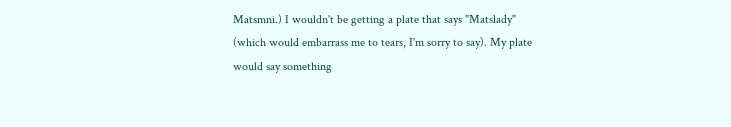Matsmni.) I wouldn't be getting a plate that says "Matslady" (which would embarrass me to tears, I'm sorry to say). My plate would say something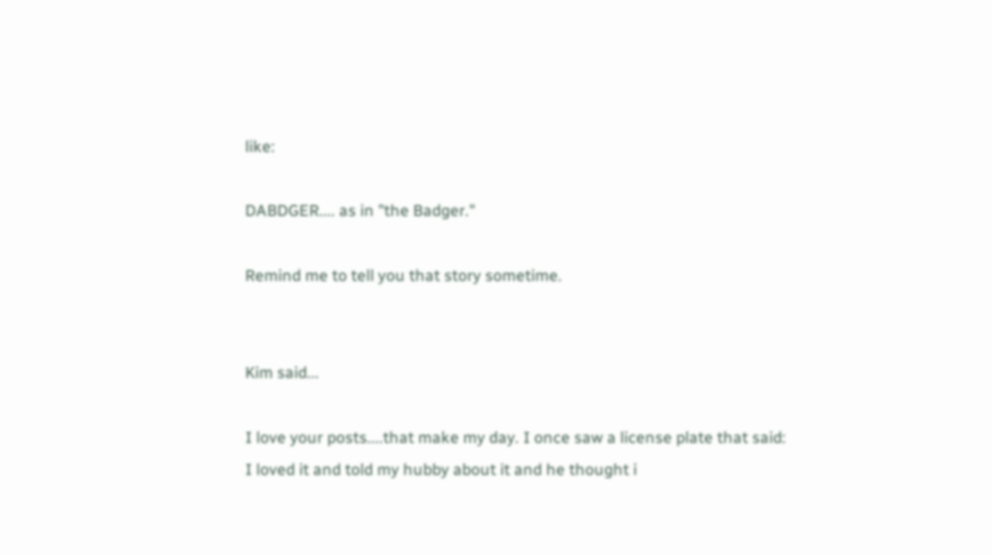like:

DABDGER.... as in "the Badger."

Remind me to tell you that story sometime.


Kim said...

I love your posts....that make my day. I once saw a license plate that said:
I loved it and told my hubby about it and he thought i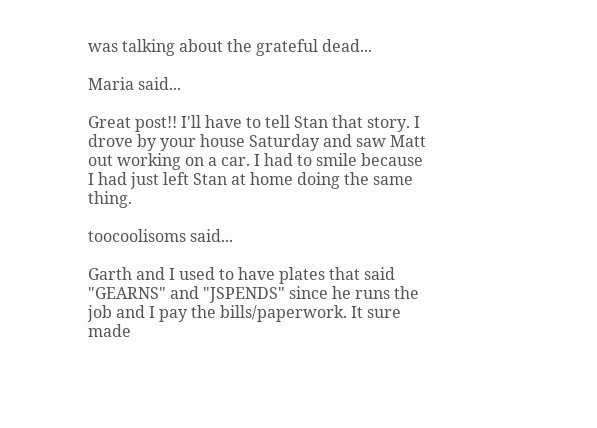was talking about the grateful dead...

Maria said...

Great post!! I'll have to tell Stan that story. I drove by your house Saturday and saw Matt out working on a car. I had to smile because I had just left Stan at home doing the same thing.

toocoolisoms said...

Garth and I used to have plates that said "GEARNS" and "JSPENDS" since he runs the job and I pay the bills/paperwork. It sure made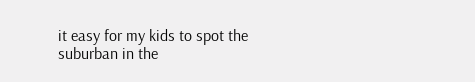it easy for my kids to spot the suburban in the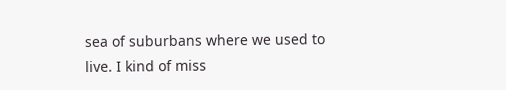sea of suburbans where we used to live. I kind of miss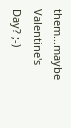them...maybe Valentine's Day? ;-)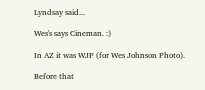Lyndsay said...

Wes's says Cineman. :)

In AZ it was WJP (for Wes Johnson Photo).

Before that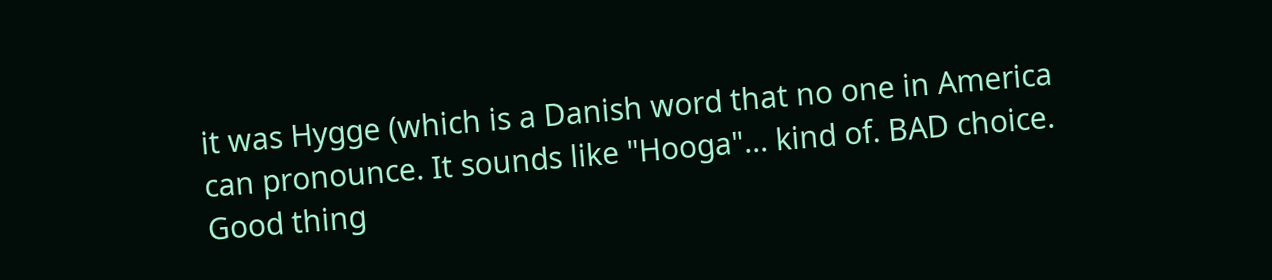it was Hygge (which is a Danish word that no one in America can pronounce. It sounds like "Hooga"... kind of. BAD choice. Good thing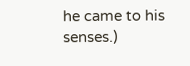he came to his senses.)